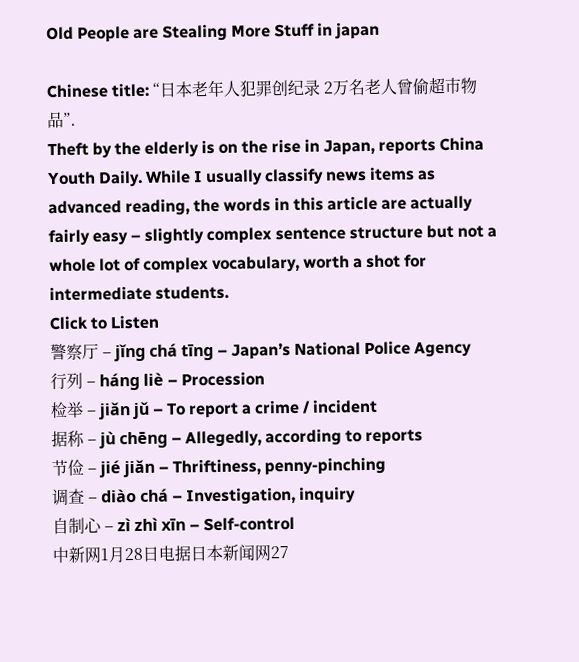Old People are Stealing More Stuff in japan

Chinese title: “日本老年人犯罪创纪录 2万名老人曾偷超市物品”.
Theft by the elderly is on the rise in Japan, reports China Youth Daily. While I usually classify news items as advanced reading, the words in this article are actually fairly easy – slightly complex sentence structure but not a whole lot of complex vocabulary, worth a shot for intermediate students.
Click to Listen
警察厅 – jǐng chá tīng – Japan’s National Police Agency
行列 – háng liè – Procession
检举 – jiǎn jǔ – To report a crime / incident
据称 – jù chēng – Allegedly, according to reports
节俭 – jié jiǎn – Thriftiness, penny-pinching
调查 – diào chá – Investigation, inquiry
自制心 – zì zhì xīn – Self-control
中新网1月28日电据日本新闻网27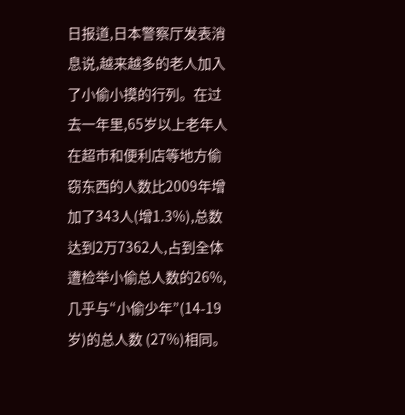日报道,日本警察厅发表消息说,越来越多的老人加入了小偷小摸的行列。在过去一年里,65岁以上老年人在超市和便利店等地方偷窃东西的人数比2009年增加了343人(增1.3%),总数达到2万7362人,占到全体遭检举小偷总人数的26%,几乎与“小偷少年”(14-19岁)的总人数 (27%)相同。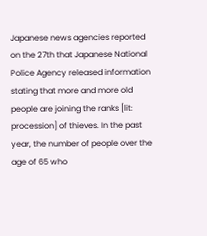Japanese news agencies reported on the 27th that Japanese National Police Agency released information stating that more and more old people are joining the ranks [lit: procession] of thieves. In the past year, the number of people over the age of 65 who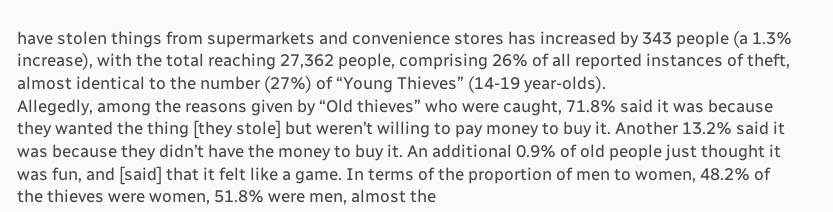have stolen things from supermarkets and convenience stores has increased by 343 people (a 1.3% increase), with the total reaching 27,362 people, comprising 26% of all reported instances of theft, almost identical to the number (27%) of “Young Thieves” (14-19 year-olds).
Allegedly, among the reasons given by “Old thieves” who were caught, 71.8% said it was because they wanted the thing [they stole] but weren’t willing to pay money to buy it. Another 13.2% said it was because they didn’t have the money to buy it. An additional 0.9% of old people just thought it was fun, and [said] that it felt like a game. In terms of the proportion of men to women, 48.2% of the thieves were women, 51.8% were men, almost the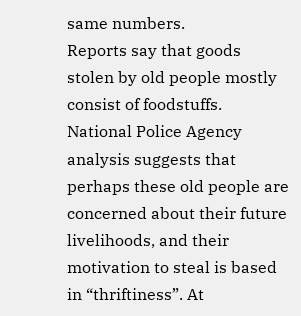same numbers.
Reports say that goods stolen by old people mostly consist of foodstuffs. National Police Agency analysis suggests that perhaps these old people are concerned about their future livelihoods, and their motivation to steal is based in “thriftiness”. At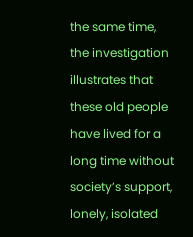the same time, the investigation illustrates that these old people have lived for a long time without society’s support, lonely, isolated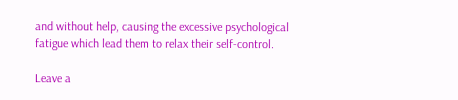and without help, causing the excessive psychological fatigue which lead them to relax their self-control.

Leave a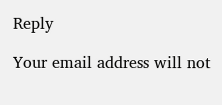Reply

Your email address will not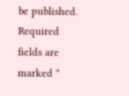be published. Required fields are marked *